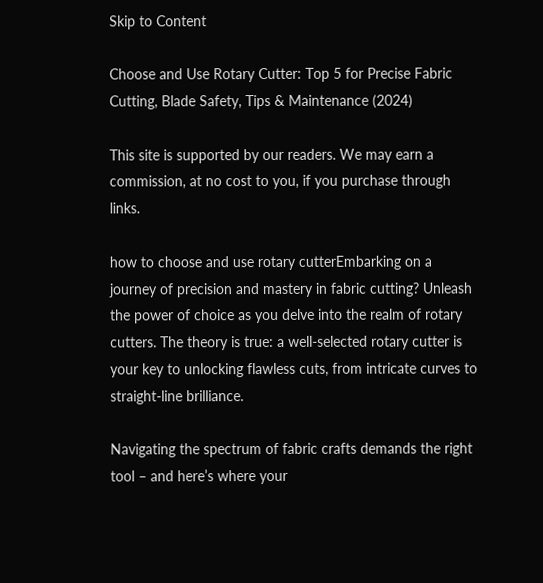Skip to Content

Choose and Use Rotary Cutter: Top 5 for Precise Fabric Cutting, Blade Safety, Tips & Maintenance (2024)

This site is supported by our readers. We may earn a commission, at no cost to you, if you purchase through links.

how to choose and use rotary cutterEmbarking on a journey of precision and mastery in fabric cutting? Unleash the power of choice as you delve into the realm of rotary cutters. The theory is true: a well-selected rotary cutter is your key to unlocking flawless cuts, from intricate curves to straight-line brilliance.

Navigating the spectrum of fabric crafts demands the right tool – and here’s where your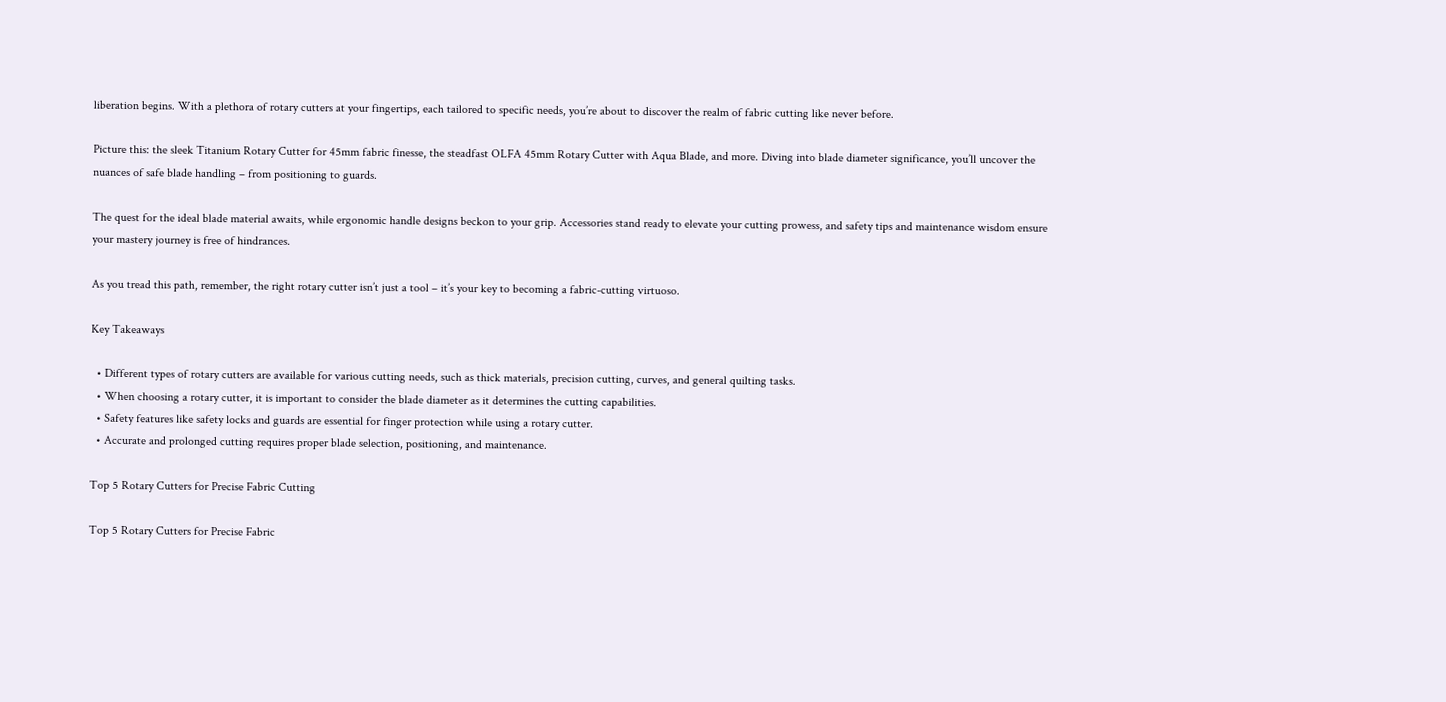liberation begins. With a plethora of rotary cutters at your fingertips, each tailored to specific needs, you’re about to discover the realm of fabric cutting like never before.

Picture this: the sleek Titanium Rotary Cutter for 45mm fabric finesse, the steadfast OLFA 45mm Rotary Cutter with Aqua Blade, and more. Diving into blade diameter significance, you’ll uncover the nuances of safe blade handling – from positioning to guards.

The quest for the ideal blade material awaits, while ergonomic handle designs beckon to your grip. Accessories stand ready to elevate your cutting prowess, and safety tips and maintenance wisdom ensure your mastery journey is free of hindrances.

As you tread this path, remember, the right rotary cutter isn’t just a tool – it’s your key to becoming a fabric-cutting virtuoso.

Key Takeaways

  • Different types of rotary cutters are available for various cutting needs, such as thick materials, precision cutting, curves, and general quilting tasks.
  • When choosing a rotary cutter, it is important to consider the blade diameter as it determines the cutting capabilities.
  • Safety features like safety locks and guards are essential for finger protection while using a rotary cutter.
  • Accurate and prolonged cutting requires proper blade selection, positioning, and maintenance.

Top 5 Rotary Cutters for Precise Fabric Cutting

Top 5 Rotary Cutters for Precise Fabric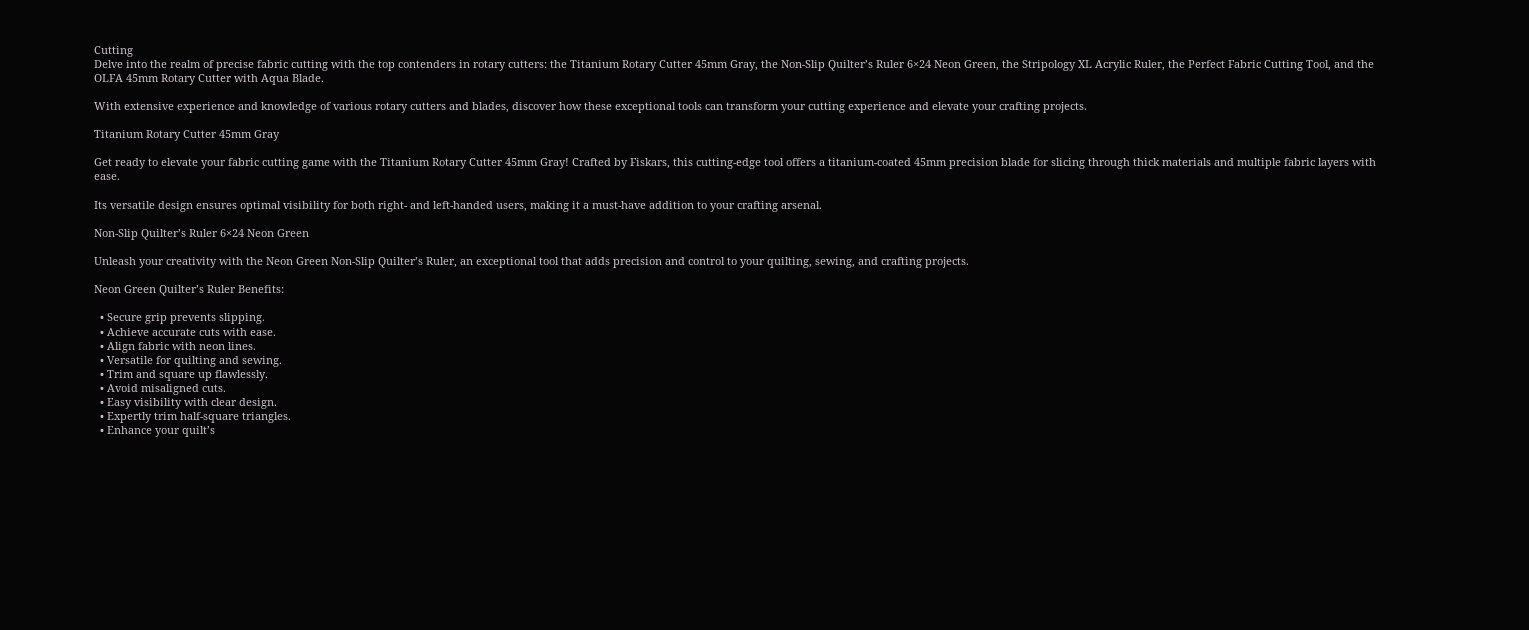Cutting
Delve into the realm of precise fabric cutting with the top contenders in rotary cutters: the Titanium Rotary Cutter 45mm Gray, the Non-Slip Quilter’s Ruler 6×24 Neon Green, the Stripology XL Acrylic Ruler, the Perfect Fabric Cutting Tool, and the OLFA 45mm Rotary Cutter with Aqua Blade.

With extensive experience and knowledge of various rotary cutters and blades, discover how these exceptional tools can transform your cutting experience and elevate your crafting projects.

Titanium Rotary Cutter 45mm Gray

Get ready to elevate your fabric cutting game with the Titanium Rotary Cutter 45mm Gray! Crafted by Fiskars, this cutting-edge tool offers a titanium-coated 45mm precision blade for slicing through thick materials and multiple fabric layers with ease.

Its versatile design ensures optimal visibility for both right- and left-handed users, making it a must-have addition to your crafting arsenal.

Non-Slip Quilter’s Ruler 6×24 Neon Green

Unleash your creativity with the Neon Green Non-Slip Quilter’s Ruler, an exceptional tool that adds precision and control to your quilting, sewing, and crafting projects.

Neon Green Quilter’s Ruler Benefits:

  • Secure grip prevents slipping.
  • Achieve accurate cuts with ease.
  • Align fabric with neon lines.
  • Versatile for quilting and sewing.
  • Trim and square up flawlessly.
  • Avoid misaligned cuts.
  • Easy visibility with clear design.
  • Expertly trim half-square triangles.
  • Enhance your quilt’s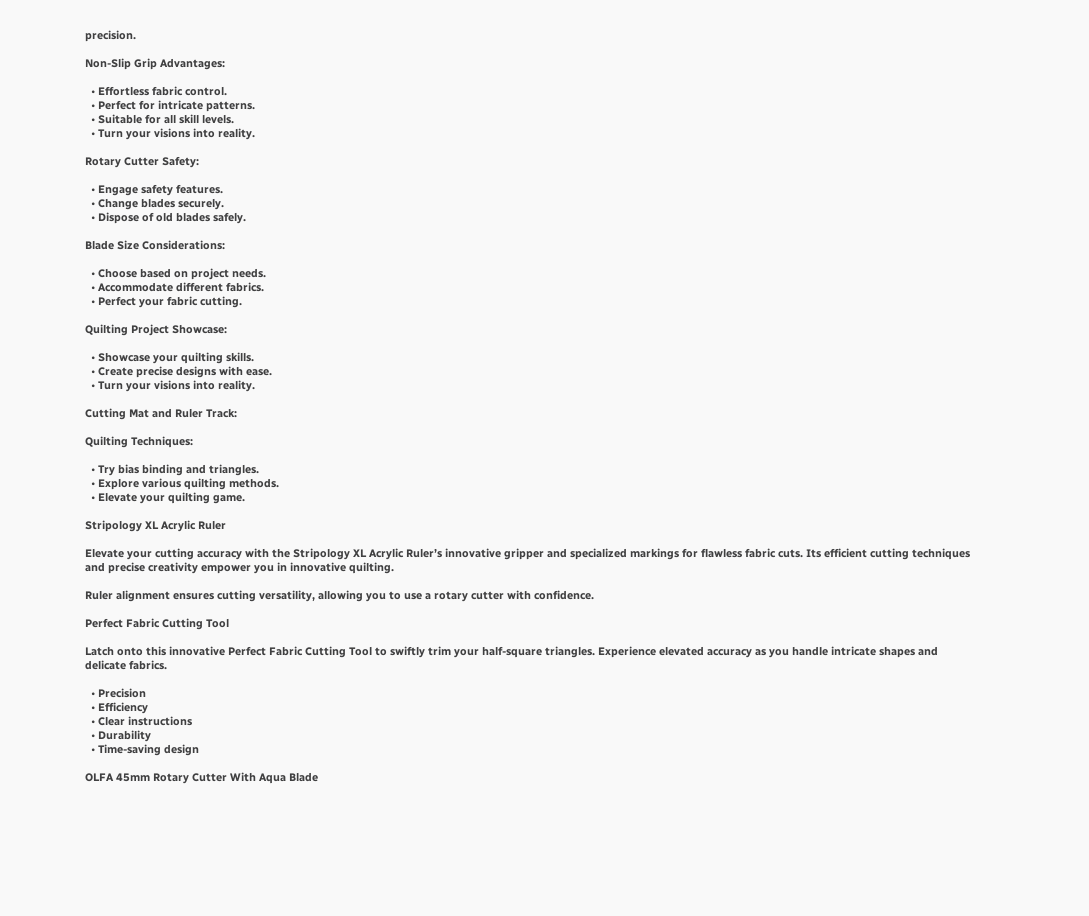precision.

Non-Slip Grip Advantages:

  • Effortless fabric control.
  • Perfect for intricate patterns.
  • Suitable for all skill levels.
  • Turn your visions into reality.

Rotary Cutter Safety:

  • Engage safety features.
  • Change blades securely.
  • Dispose of old blades safely.

Blade Size Considerations:

  • Choose based on project needs.
  • Accommodate different fabrics.
  • Perfect your fabric cutting.

Quilting Project Showcase:

  • Showcase your quilting skills.
  • Create precise designs with ease.
  • Turn your visions into reality.

Cutting Mat and Ruler Track:

Quilting Techniques:

  • Try bias binding and triangles.
  • Explore various quilting methods.
  • Elevate your quilting game.

Stripology XL Acrylic Ruler

Elevate your cutting accuracy with the Stripology XL Acrylic Ruler’s innovative gripper and specialized markings for flawless fabric cuts. Its efficient cutting techniques and precise creativity empower you in innovative quilting.

Ruler alignment ensures cutting versatility, allowing you to use a rotary cutter with confidence.

Perfect Fabric Cutting Tool

Latch onto this innovative Perfect Fabric Cutting Tool to swiftly trim your half-square triangles. Experience elevated accuracy as you handle intricate shapes and delicate fabrics.

  • Precision
  • Efficiency
  • Clear instructions
  • Durability
  • Time-saving design

OLFA 45mm Rotary Cutter With Aqua Blade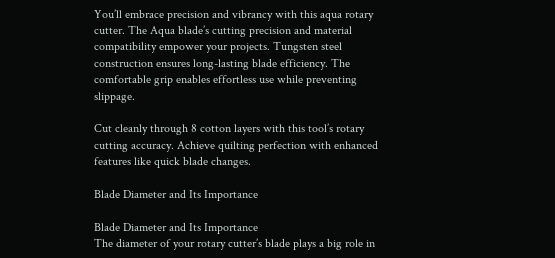You’ll embrace precision and vibrancy with this aqua rotary cutter. The Aqua blade’s cutting precision and material compatibility empower your projects. Tungsten steel construction ensures long-lasting blade efficiency. The comfortable grip enables effortless use while preventing slippage.

Cut cleanly through 8 cotton layers with this tool’s rotary cutting accuracy. Achieve quilting perfection with enhanced features like quick blade changes.

Blade Diameter and Its Importance

Blade Diameter and Its Importance
The diameter of your rotary cutter’s blade plays a big role in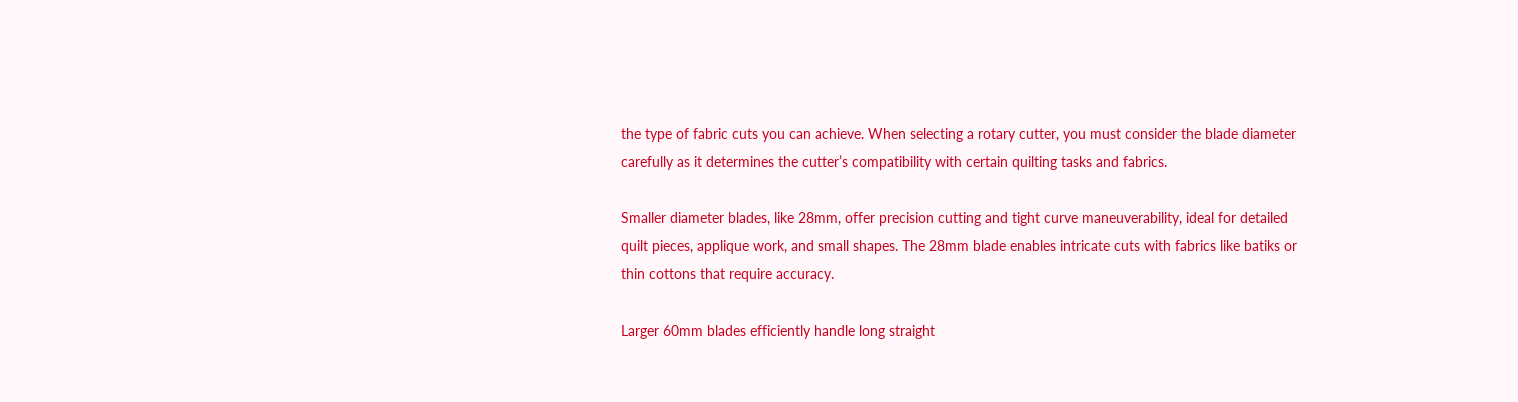the type of fabric cuts you can achieve. When selecting a rotary cutter, you must consider the blade diameter carefully as it determines the cutter’s compatibility with certain quilting tasks and fabrics.

Smaller diameter blades, like 28mm, offer precision cutting and tight curve maneuverability, ideal for detailed quilt pieces, applique work, and small shapes. The 28mm blade enables intricate cuts with fabrics like batiks or thin cottons that require accuracy.

Larger 60mm blades efficiently handle long straight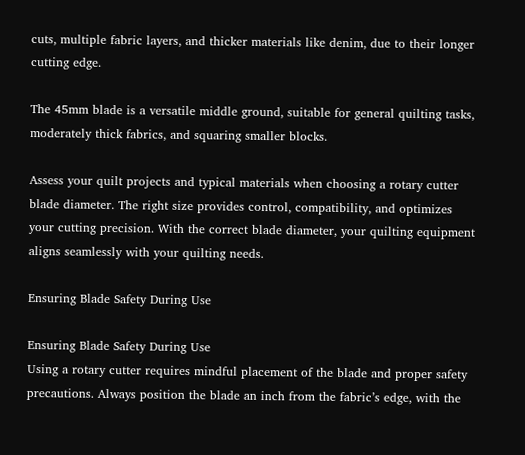cuts, multiple fabric layers, and thicker materials like denim, due to their longer cutting edge.

The 45mm blade is a versatile middle ground, suitable for general quilting tasks, moderately thick fabrics, and squaring smaller blocks.

Assess your quilt projects and typical materials when choosing a rotary cutter blade diameter. The right size provides control, compatibility, and optimizes your cutting precision. With the correct blade diameter, your quilting equipment aligns seamlessly with your quilting needs.

Ensuring Blade Safety During Use

Ensuring Blade Safety During Use
Using a rotary cutter requires mindful placement of the blade and proper safety precautions. Always position the blade an inch from the fabric’s edge, with the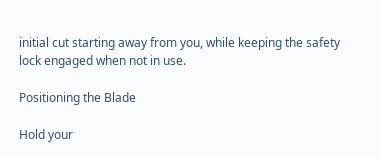initial cut starting away from you, while keeping the safety lock engaged when not in use.

Positioning the Blade

Hold your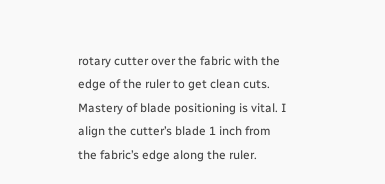rotary cutter over the fabric with the edge of the ruler to get clean cuts. Mastery of blade positioning is vital. I align the cutter’s blade 1 inch from the fabric’s edge along the ruler.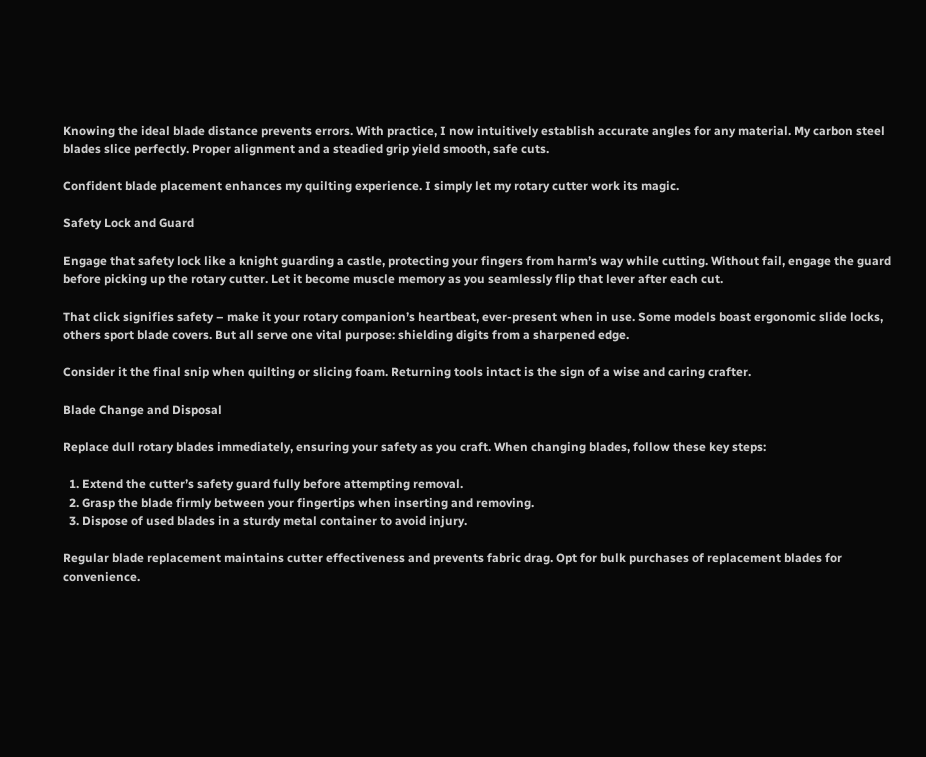Knowing the ideal blade distance prevents errors. With practice, I now intuitively establish accurate angles for any material. My carbon steel blades slice perfectly. Proper alignment and a steadied grip yield smooth, safe cuts.

Confident blade placement enhances my quilting experience. I simply let my rotary cutter work its magic.

Safety Lock and Guard

Engage that safety lock like a knight guarding a castle, protecting your fingers from harm’s way while cutting. Without fail, engage the guard before picking up the rotary cutter. Let it become muscle memory as you seamlessly flip that lever after each cut.

That click signifies safety – make it your rotary companion’s heartbeat, ever-present when in use. Some models boast ergonomic slide locks, others sport blade covers. But all serve one vital purpose: shielding digits from a sharpened edge.

Consider it the final snip when quilting or slicing foam. Returning tools intact is the sign of a wise and caring crafter.

Blade Change and Disposal

Replace dull rotary blades immediately, ensuring your safety as you craft. When changing blades, follow these key steps:

  1. Extend the cutter’s safety guard fully before attempting removal.
  2. Grasp the blade firmly between your fingertips when inserting and removing.
  3. Dispose of used blades in a sturdy metal container to avoid injury.

Regular blade replacement maintains cutter effectiveness and prevents fabric drag. Opt for bulk purchases of replacement blades for convenience.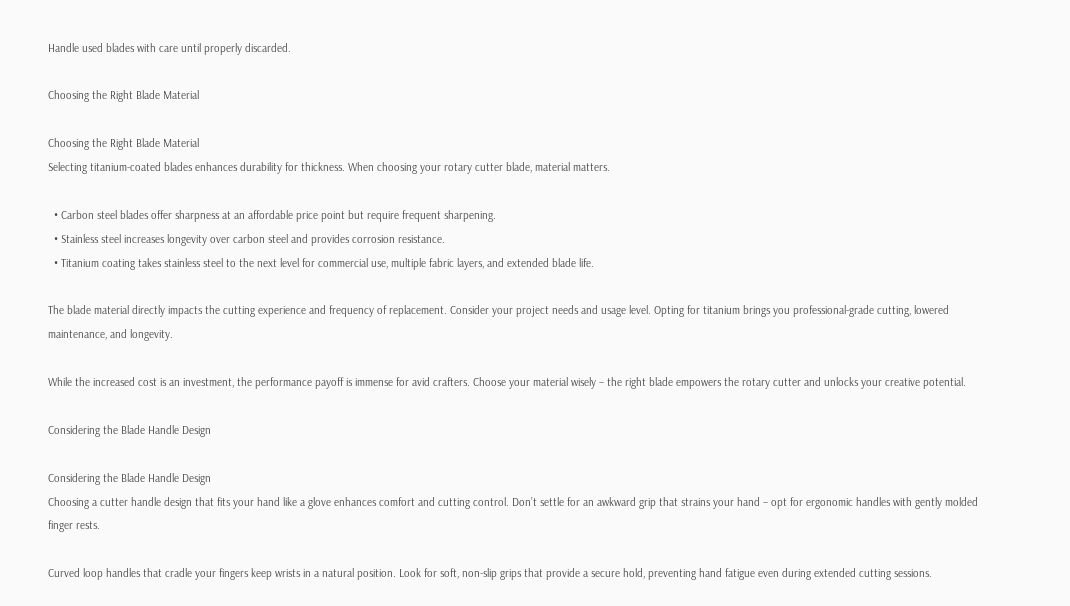Handle used blades with care until properly discarded.

Choosing the Right Blade Material

Choosing the Right Blade Material
Selecting titanium-coated blades enhances durability for thickness. When choosing your rotary cutter blade, material matters.

  • Carbon steel blades offer sharpness at an affordable price point but require frequent sharpening.
  • Stainless steel increases longevity over carbon steel and provides corrosion resistance.
  • Titanium coating takes stainless steel to the next level for commercial use, multiple fabric layers, and extended blade life.

The blade material directly impacts the cutting experience and frequency of replacement. Consider your project needs and usage level. Opting for titanium brings you professional-grade cutting, lowered maintenance, and longevity.

While the increased cost is an investment, the performance payoff is immense for avid crafters. Choose your material wisely – the right blade empowers the rotary cutter and unlocks your creative potential.

Considering the Blade Handle Design

Considering the Blade Handle Design
Choosing a cutter handle design that fits your hand like a glove enhances comfort and cutting control. Don’t settle for an awkward grip that strains your hand – opt for ergonomic handles with gently molded finger rests.

Curved loop handles that cradle your fingers keep wrists in a natural position. Look for soft, non-slip grips that provide a secure hold, preventing hand fatigue even during extended cutting sessions.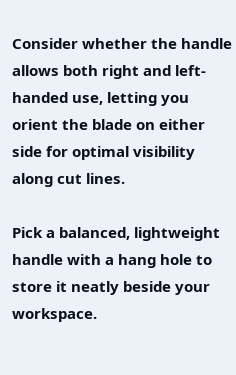Consider whether the handle allows both right and left-handed use, letting you orient the blade on either side for optimal visibility along cut lines.

Pick a balanced, lightweight handle with a hang hole to store it neatly beside your workspace.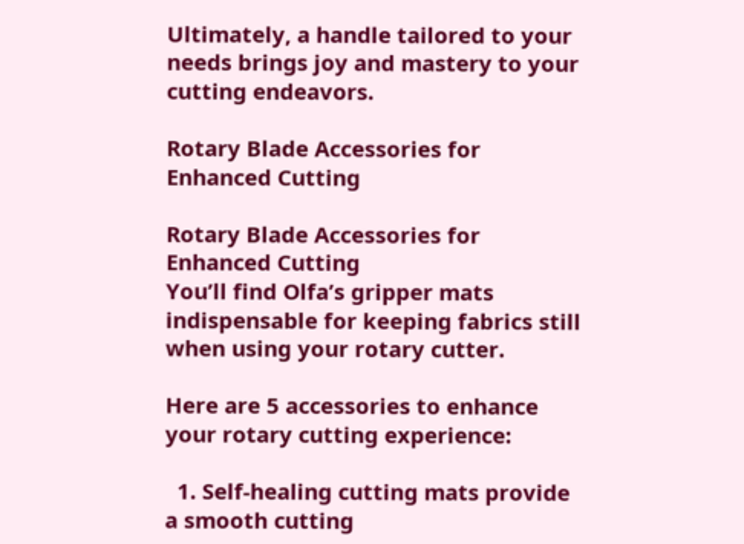Ultimately, a handle tailored to your needs brings joy and mastery to your cutting endeavors.

Rotary Blade Accessories for Enhanced Cutting

Rotary Blade Accessories for Enhanced Cutting
You’ll find Olfa’s gripper mats indispensable for keeping fabrics still when using your rotary cutter.

Here are 5 accessories to enhance your rotary cutting experience:

  1. Self-healing cutting mats provide a smooth cutting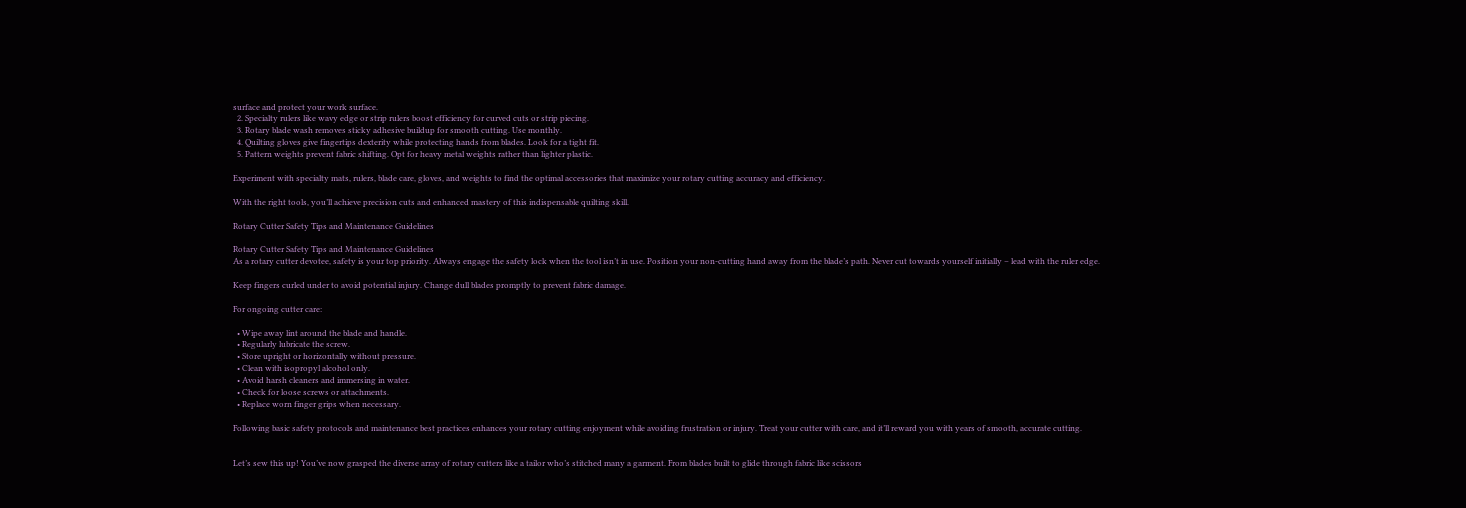surface and protect your work surface.
  2. Specialty rulers like wavy edge or strip rulers boost efficiency for curved cuts or strip piecing.
  3. Rotary blade wash removes sticky adhesive buildup for smooth cutting. Use monthly.
  4. Quilting gloves give fingertips dexterity while protecting hands from blades. Look for a tight fit.
  5. Pattern weights prevent fabric shifting. Opt for heavy metal weights rather than lighter plastic.

Experiment with specialty mats, rulers, blade care, gloves, and weights to find the optimal accessories that maximize your rotary cutting accuracy and efficiency.

With the right tools, you’ll achieve precision cuts and enhanced mastery of this indispensable quilting skill.

Rotary Cutter Safety Tips and Maintenance Guidelines

Rotary Cutter Safety Tips and Maintenance Guidelines
As a rotary cutter devotee, safety is your top priority. Always engage the safety lock when the tool isn’t in use. Position your non-cutting hand away from the blade’s path. Never cut towards yourself initially – lead with the ruler edge.

Keep fingers curled under to avoid potential injury. Change dull blades promptly to prevent fabric damage.

For ongoing cutter care:

  • Wipe away lint around the blade and handle.
  • Regularly lubricate the screw.
  • Store upright or horizontally without pressure.
  • Clean with isopropyl alcohol only.
  • Avoid harsh cleaners and immersing in water.
  • Check for loose screws or attachments.
  • Replace worn finger grips when necessary.

Following basic safety protocols and maintenance best practices enhances your rotary cutting enjoyment while avoiding frustration or injury. Treat your cutter with care, and it’ll reward you with years of smooth, accurate cutting.


Let’s sew this up! You’ve now grasped the diverse array of rotary cutters like a tailor who’s stitched many a garment. From blades built to glide through fabric like scissors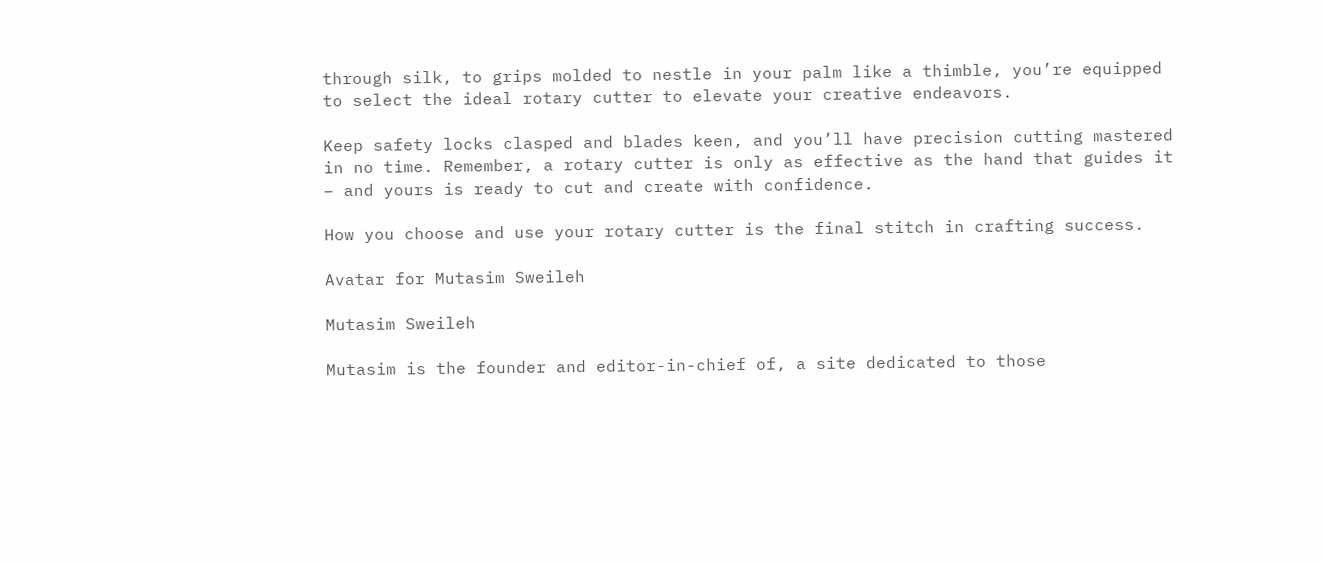through silk, to grips molded to nestle in your palm like a thimble, you’re equipped to select the ideal rotary cutter to elevate your creative endeavors.

Keep safety locks clasped and blades keen, and you’ll have precision cutting mastered in no time. Remember, a rotary cutter is only as effective as the hand that guides it – and yours is ready to cut and create with confidence.

How you choose and use your rotary cutter is the final stitch in crafting success.

Avatar for Mutasim Sweileh

Mutasim Sweileh

Mutasim is the founder and editor-in-chief of, a site dedicated to those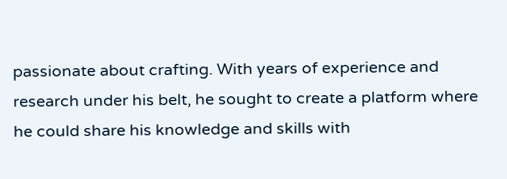passionate about crafting. With years of experience and research under his belt, he sought to create a platform where he could share his knowledge and skills with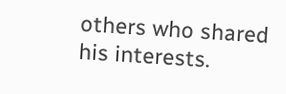others who shared his interests.